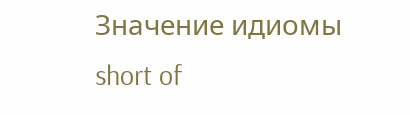Значение идиомы short of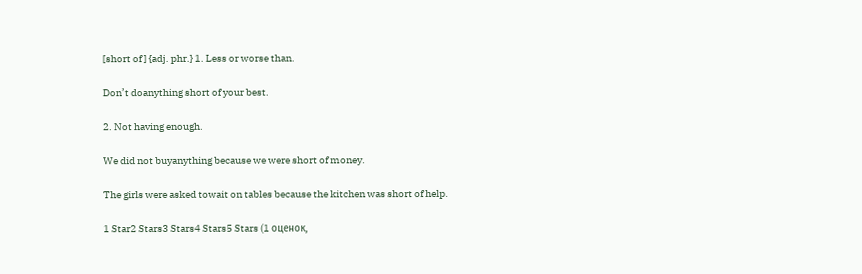[short of ] {adj. phr.} 1. Less or worse than.

Don’t doanything short of your best.

2. Not having enough.

We did not buyanything because we were short of money.

The girls were asked towait on tables because the kitchen was short of help.

1 Star2 Stars3 Stars4 Stars5 Stars (1 оценок,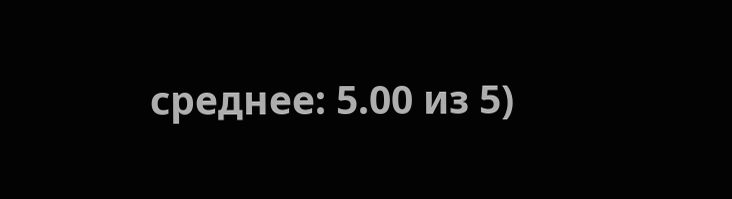среднее: 5.00 из 5)